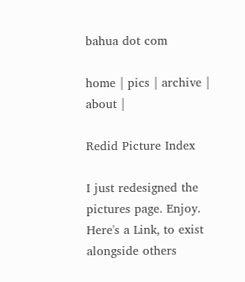bahua dot com

home | pics | archive | about |

Redid Picture Index

I just redesigned the pictures page. Enjoy. Here's a Link, to exist alongside others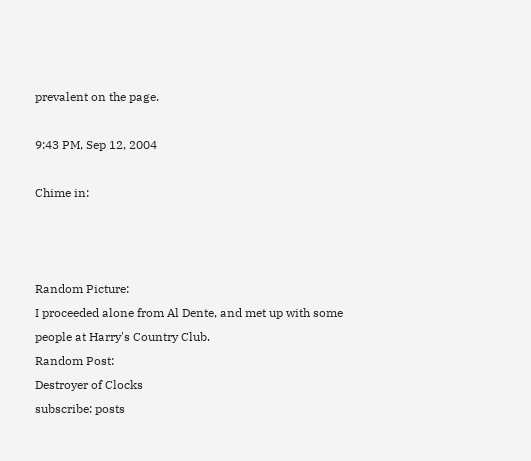prevalent on the page.

9:43 PM, Sep 12, 2004

Chime in:



Random Picture:
I proceeded alone from Al Dente, and met up with some people at Harry's Country Club.
Random Post:
Destroyer of Clocks
subscribe: posts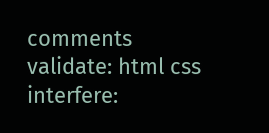comments
validate: html css
interfere: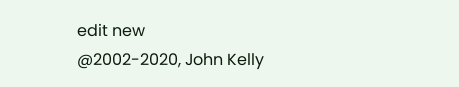edit new
@2002-2020, John Kelly